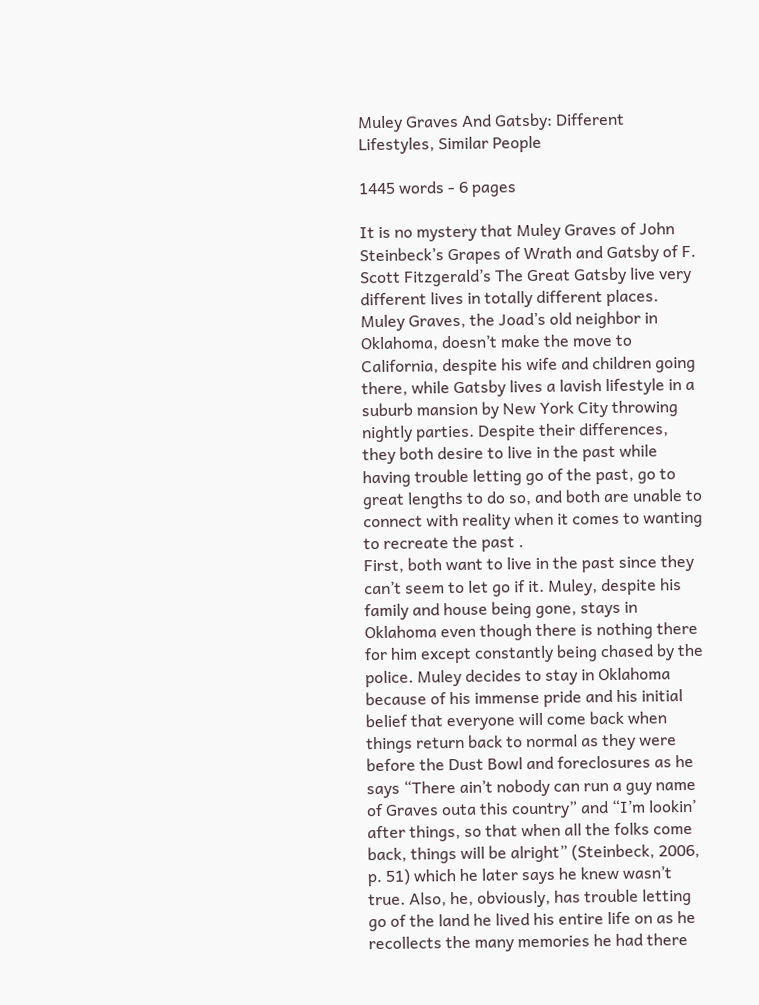Muley Graves And Gatsby: Different Lifestyles, Similar People

1445 words - 6 pages

It is no mystery that Muley Graves of John Steinbeck’s Grapes of Wrath and Gatsby of F. Scott Fitzgerald’s The Great Gatsby live very different lives in totally different places. Muley Graves, the Joad’s old neighbor in Oklahoma, doesn’t make the move to California, despite his wife and children going there, while Gatsby lives a lavish lifestyle in a suburb mansion by New York City throwing nightly parties. Despite their differences, they both desire to live in the past while having trouble letting go of the past, go to great lengths to do so, and both are unable to connect with reality when it comes to wanting to recreate the past .
First, both want to live in the past since they can’t seem to let go if it. Muley, despite his family and house being gone, stays in Oklahoma even though there is nothing there for him except constantly being chased by the police. Muley decides to stay in Oklahoma because of his immense pride and his initial belief that everyone will come back when things return back to normal as they were before the Dust Bowl and foreclosures as he says “There ain’t nobody can run a guy name of Graves outa this country” and “I’m lookin’ after things, so that when all the folks come back, things will be alright” (Steinbeck, 2006, p. 51) which he later says he knew wasn’t true. Also, he, obviously, has trouble letting go of the land he lived his entire life on as he recollects the many memories he had there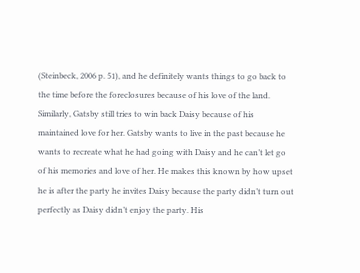(Steinbeck, 2006 p. 51), and he definitely wants things to go back to the time before the foreclosures because of his love of the land. Similarly, Gatsby still tries to win back Daisy because of his maintained love for her. Gatsby wants to live in the past because he wants to recreate what he had going with Daisy and he can’t let go of his memories and love of her. He makes this known by how upset he is after the party he invites Daisy because the party didn’t turn out perfectly as Daisy didn’t enjoy the party. His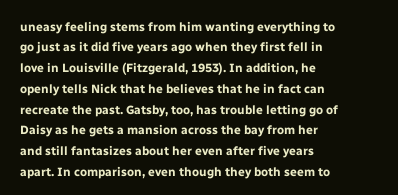uneasy feeling stems from him wanting everything to go just as it did five years ago when they first fell in love in Louisville (Fitzgerald, 1953). In addition, he openly tells Nick that he believes that he in fact can recreate the past. Gatsby, too, has trouble letting go of Daisy as he gets a mansion across the bay from her and still fantasizes about her even after five years apart. In comparison, even though they both seem to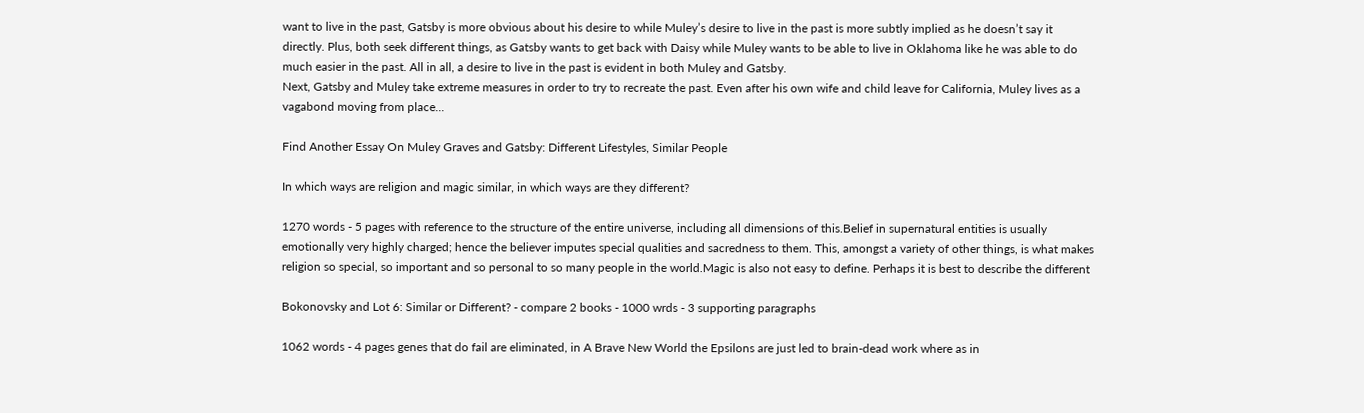want to live in the past, Gatsby is more obvious about his desire to while Muley’s desire to live in the past is more subtly implied as he doesn’t say it directly. Plus, both seek different things, as Gatsby wants to get back with Daisy while Muley wants to be able to live in Oklahoma like he was able to do much easier in the past. All in all, a desire to live in the past is evident in both Muley and Gatsby.
Next, Gatsby and Muley take extreme measures in order to try to recreate the past. Even after his own wife and child leave for California, Muley lives as a vagabond moving from place...

Find Another Essay On Muley Graves and Gatsby: Different Lifestyles, Similar People

In which ways are religion and magic similar, in which ways are they different?

1270 words - 5 pages with reference to the structure of the entire universe, including all dimensions of this.Belief in supernatural entities is usually emotionally very highly charged; hence the believer imputes special qualities and sacredness to them. This, amongst a variety of other things, is what makes religion so special, so important and so personal to so many people in the world.Magic is also not easy to define. Perhaps it is best to describe the different

Bokonovsky and Lot 6: Similar or Different? - compare 2 books - 1000 wrds - 3 supporting paragraphs

1062 words - 4 pages genes that do fail are eliminated, in A Brave New World the Epsilons are just led to brain-dead work where as in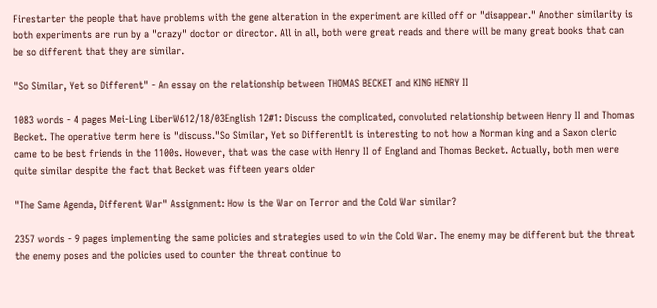Firestarter the people that have problems with the gene alteration in the experiment are killed off or "disappear." Another similarity is both experiments are run by a "crazy" doctor or director. All in all, both were great reads and there will be many great books that can be so different that they are similar.

"So Similar, Yet so Different" - An essay on the relationship between THOMAS BECKET and KING HENRY II

1083 words - 4 pages Mei-Ling LiberW612/18/03English 12#1: Discuss the complicated, convoluted relationship between Henry II and Thomas Becket. The operative term here is "discuss."So Similar, Yet so DifferentIt is interesting to not how a Norman king and a Saxon cleric came to be best friends in the 1100s. However, that was the case with Henry II of England and Thomas Becket. Actually, both men were quite similar despite the fact that Becket was fifteen years older

"The Same Agenda, Different War" Assignment: How is the War on Terror and the Cold War similar?

2357 words - 9 pages implementing the same policies and strategies used to win the Cold War. The enemy may be different but the threat the enemy poses and the policies used to counter the threat continue to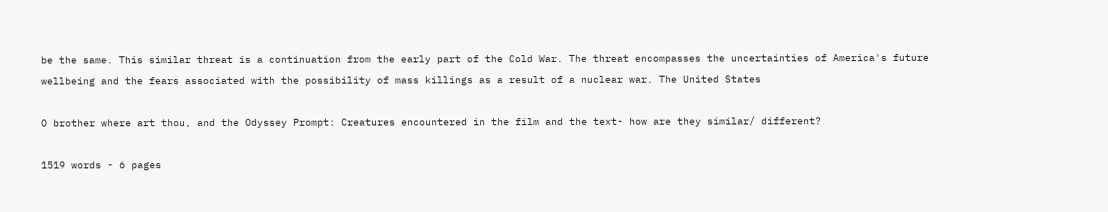be the same. This similar threat is a continuation from the early part of the Cold War. The threat encompasses the uncertainties of America's future wellbeing and the fears associated with the possibility of mass killings as a result of a nuclear war. The United States

O brother where art thou, and the Odyssey Prompt: Creatures encountered in the film and the text- how are they similar/ different?

1519 words - 6 pages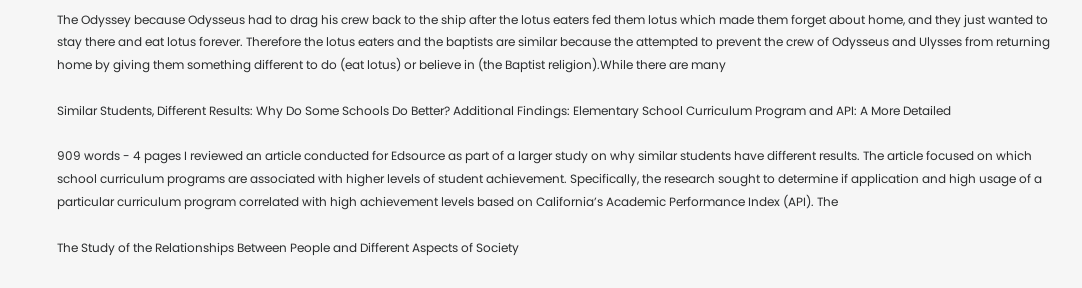The Odyssey because Odysseus had to drag his crew back to the ship after the lotus eaters fed them lotus which made them forget about home, and they just wanted to stay there and eat lotus forever. Therefore the lotus eaters and the baptists are similar because the attempted to prevent the crew of Odysseus and Ulysses from returning home by giving them something different to do (eat lotus) or believe in (the Baptist religion).While there are many

Similar Students, Different Results: Why Do Some Schools Do Better? Additional Findings: Elementary School Curriculum Program and API: A More Detailed

909 words - 4 pages I reviewed an article conducted for Edsource as part of a larger study on why similar students have different results. The article focused on which school curriculum programs are associated with higher levels of student achievement. Specifically, the research sought to determine if application and high usage of a particular curriculum program correlated with high achievement levels based on California’s Academic Performance Index (API). The

The Study of the Relationships Between People and Different Aspects of Society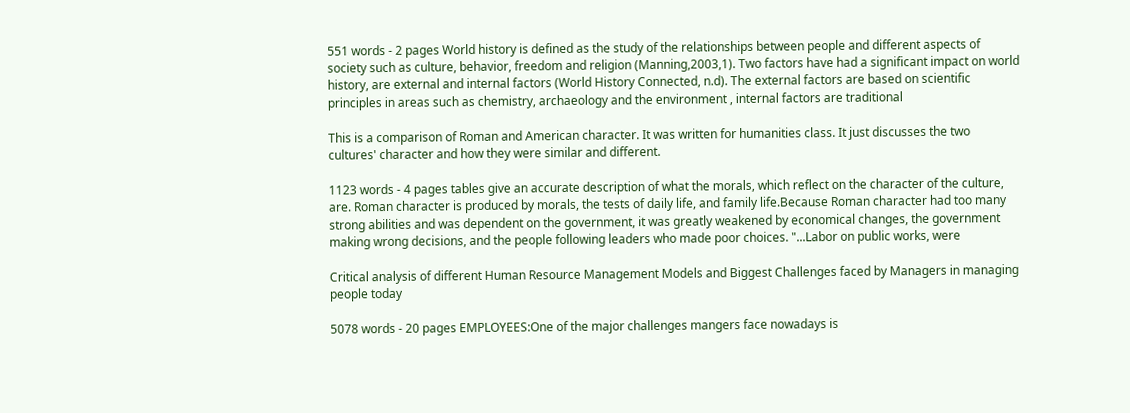551 words - 2 pages World history is defined as the study of the relationships between people and different aspects of society such as culture, behavior, freedom and religion (Manning,2003,1). Two factors have had a significant impact on world history, are external and internal factors (World History Connected, n.d). The external factors are based on scientific principles in areas such as chemistry, archaeology and the environment , internal factors are traditional

This is a comparison of Roman and American character. It was written for humanities class. It just discusses the two cultures' character and how they were similar and different.

1123 words - 4 pages tables give an accurate description of what the morals, which reflect on the character of the culture, are. Roman character is produced by morals, the tests of daily life, and family life.Because Roman character had too many strong abilities and was dependent on the government, it was greatly weakened by economical changes, the government making wrong decisions, and the people following leaders who made poor choices. "...Labor on public works, were

Critical analysis of different Human Resource Management Models and Biggest Challenges faced by Managers in managing people today

5078 words - 20 pages EMPLOYEES:One of the major challenges mangers face nowadays is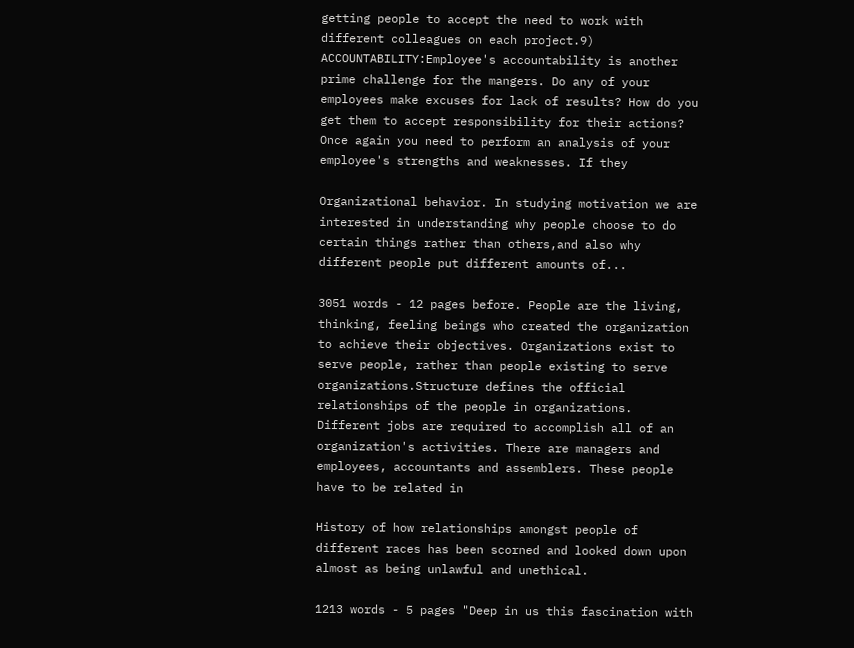getting people to accept the need to work with different colleagues on each project.9) ACCOUNTABILITY:Employee's accountability is another prime challenge for the mangers. Do any of your employees make excuses for lack of results? How do you get them to accept responsibility for their actions? Once again you need to perform an analysis of your employee's strengths and weaknesses. If they

Organizational behavior. In studying motivation we are interested in understanding why people choose to do certain things rather than others,and also why different people put different amounts of...

3051 words - 12 pages before. People are the living, thinking, feeling beings who created the organization to achieve their objectives. Organizations exist to serve people, rather than people existing to serve organizations.Structure defines the official relationships of the people in organizations. Different jobs are required to accomplish all of an organization's activities. There are managers and employees, accountants and assemblers. These people have to be related in

History of how relationships amongst people of different races has been scorned and looked down upon almost as being unlawful and unethical.

1213 words - 5 pages "Deep in us this fascination with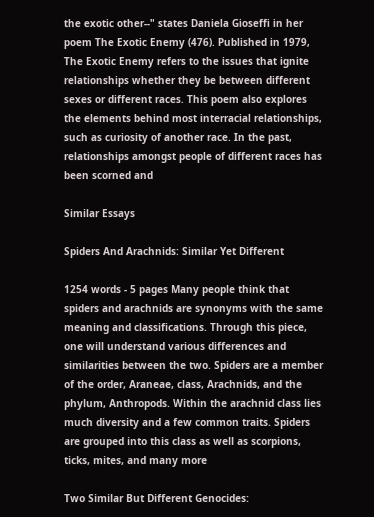the exotic other--" states Daniela Gioseffi in her poem The Exotic Enemy (476). Published in 1979, The Exotic Enemy refers to the issues that ignite relationships whether they be between different sexes or different races. This poem also explores the elements behind most interracial relationships, such as curiosity of another race. In the past, relationships amongst people of different races has been scorned and

Similar Essays

Spiders And Arachnids: Similar Yet Different

1254 words - 5 pages Many people think that spiders and arachnids are synonyms with the same meaning and classifications. Through this piece, one will understand various differences and similarities between the two. Spiders are a member of the order, Araneae, class, Arachnids, and the phylum, Anthropods. Within the arachnid class lies much diversity and a few common traits. Spiders are grouped into this class as well as scorpions, ticks, mites, and many more

Two Similar But Different Genocides: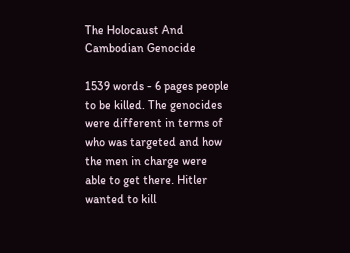The Holocaust And Cambodian Genocide

1539 words - 6 pages people to be killed. The genocides were different in terms of who was targeted and how the men in charge were able to get there. Hitler wanted to kill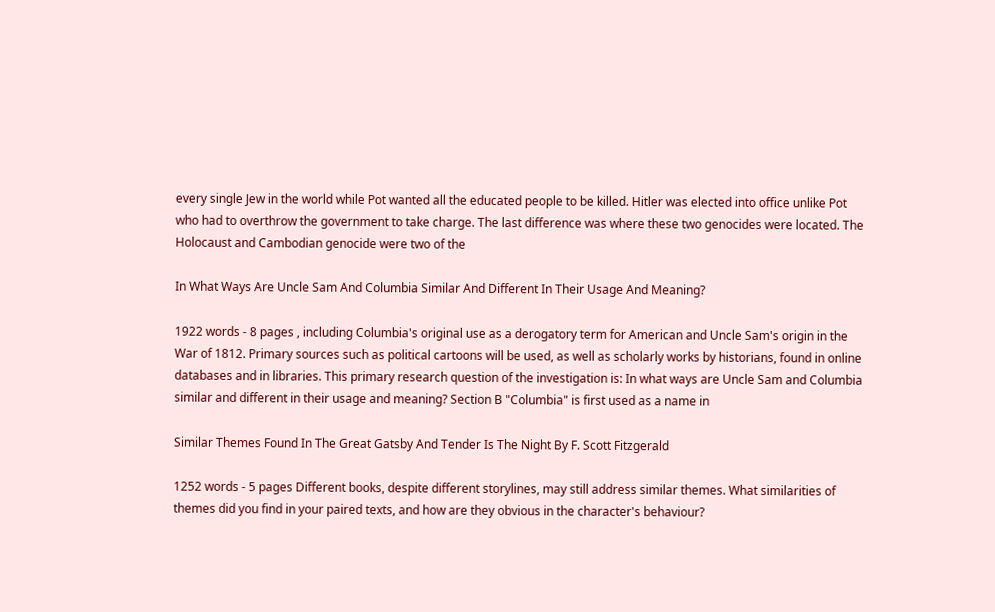every single Jew in the world while Pot wanted all the educated people to be killed. Hitler was elected into office unlike Pot who had to overthrow the government to take charge. The last difference was where these two genocides were located. The Holocaust and Cambodian genocide were two of the

In What Ways Are Uncle Sam And Columbia Similar And Different In Their Usage And Meaning?

1922 words - 8 pages , including Columbia's original use as a derogatory term for American and Uncle Sam's origin in the War of 1812. Primary sources such as political cartoons will be used, as well as scholarly works by historians, found in online databases and in libraries. This primary research question of the investigation is: In what ways are Uncle Sam and Columbia similar and different in their usage and meaning? Section B "Columbia" is first used as a name in

Similar Themes Found In The Great Gatsby And Tender Is The Night By F. Scott Fitzgerald

1252 words - 5 pages Different books, despite different storylines, may still address similar themes. What similarities of themes did you find in your paired texts, and how are they obvious in the character's behaviour?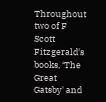Throughout two of F Scott Fitzgerald's books, ‘The Great Gatsby' and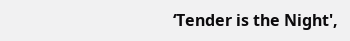‘Tender is the Night',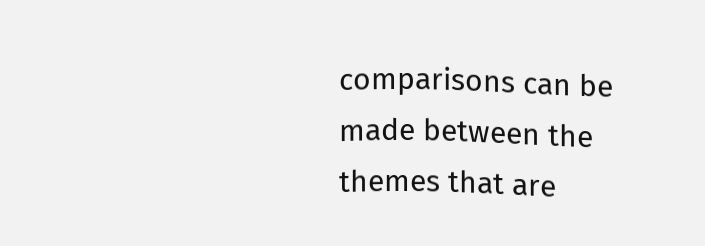comparisons can be made between the themes that are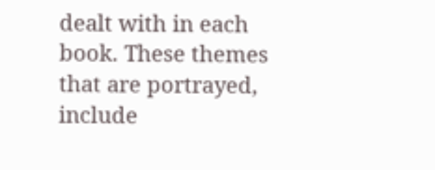dealt with in each book. These themes that are portrayed, include